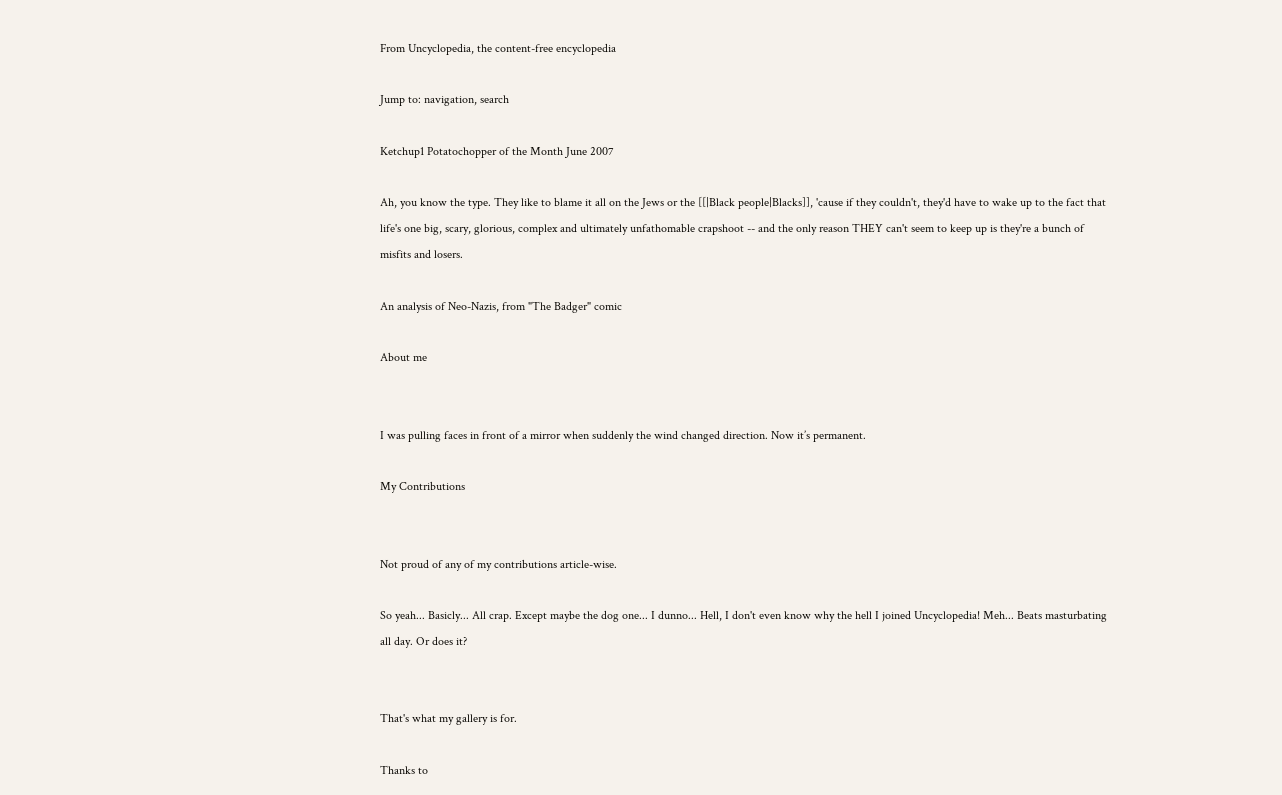From Uncyclopedia, the content-free encyclopedia

Jump to: navigation, search

Ketchup1 Potatochopper of the Month June 2007

Ah, you know the type. They like to blame it all on the Jews or the [[|Black people|Blacks]], 'cause if they couldn't, they'd have to wake up to the fact that life's one big, scary, glorious, complex and ultimately unfathomable crapshoot -- and the only reason THEY can't seem to keep up is they're a bunch of misfits and losers.

An analysis of Neo-Nazis, from "The Badger" comic

About me


I was pulling faces in front of a mirror when suddenly the wind changed direction. Now it’s permanent.

My Contributions


Not proud of any of my contributions article-wise.

So yeah... Basicly... All crap. Except maybe the dog one... I dunno... Hell, I don't even know why the hell I joined Uncyclopedia! Meh... Beats masturbating all day. Or does it?


That's what my gallery is for.

Thanks to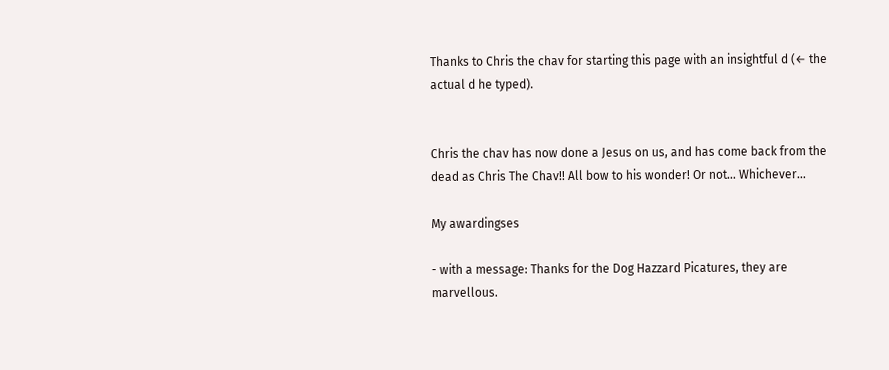Thanks to Chris the chav for starting this page with an insightful d (← the actual d he typed).


Chris the chav has now done a Jesus on us, and has come back from the dead as Chris The Chav!! All bow to his wonder! Or not... Whichever...

My awardingses

- with a message: Thanks for the Dog Hazzard Picatures, they are marvellous.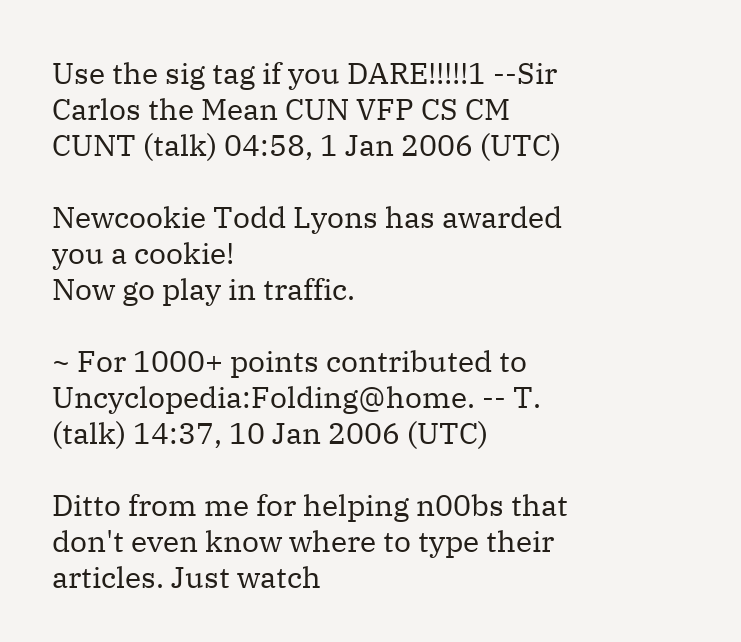Use the sig tag if you DARE!!!!!1 --Sir Carlos the Mean CUN VFP CS CM CUNT (talk) 04:58, 1 Jan 2006 (UTC)

Newcookie Todd Lyons has awarded you a cookie!
Now go play in traffic.

~ For 1000+ points contributed to Uncyclopedia:Folding@home. -- T. (talk) 14:37, 10 Jan 2006 (UTC)

Ditto from me for helping n00bs that don't even know where to type their articles. Just watch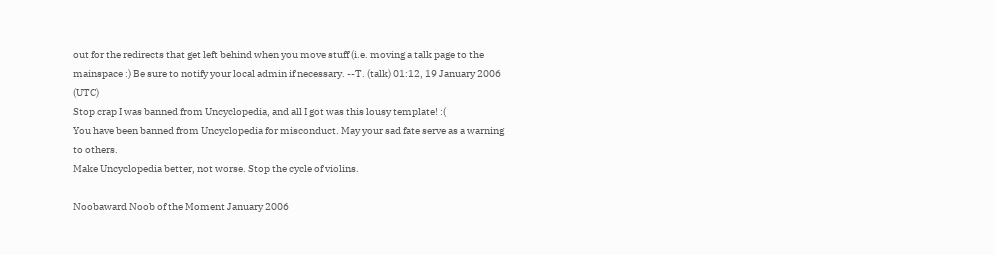out for the redirects that get left behind when you move stuff (i.e. moving a talk page to the mainspace :) Be sure to notify your local admin if necessary. --T. (talk) 01:12, 19 January 2006 (UTC)
Stop crap I was banned from Uncyclopedia, and all I got was this lousy template! :(
You have been banned from Uncyclopedia for misconduct. May your sad fate serve as a warning to others.
Make Uncyclopedia better, not worse. Stop the cycle of violins.

Noobaward Noob of the Moment January 2006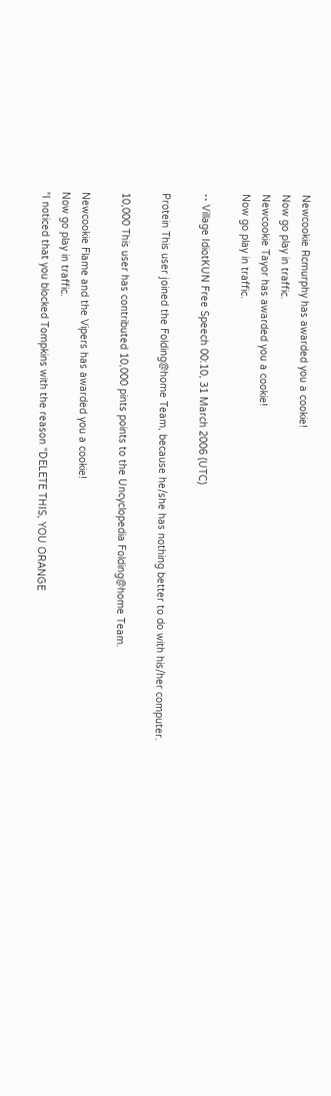Newcookie Rcmurphy has awarded you a cookie!
Now go play in traffic.
Newcookie Tayor has awarded you a cookie!
Now go play in traffic.

-- Village IdiotKUN Free Speech 00:10, 31 March 2006 (UTC)

Protein This user joined the Folding@home Team, because he/she has nothing better to do with his/her computer.

10,000 This user has contributed 10,000 pints points to the Uncyclopedia Folding@home Team.

Newcookie Flame and the Vipers has awarded you a cookie!
Now go play in traffic.
“I noticed that you blocked Tompkins with the reason "DELETE THIS, YOU ORANGE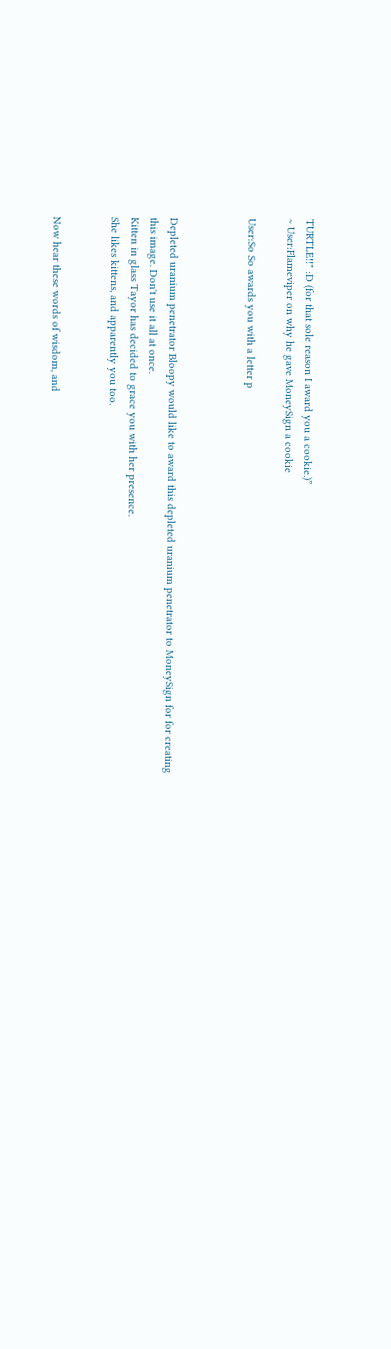TURTLE!!" :D (for that sole reason I award you a cookie.)”
~ User:Flameviper on why he gave MoneySign a cookie

User:So So awards you with a letter p



Depleted uranium penetrator Bloopy would like to award this depleted uranium penetrator to MoneySign for for creating this image. Don't use it all at once.
Kitten in glass Tayor has decided to grace you with her presence.
She likes kittens, and apparently you too.


Now hear these words of wisdom, and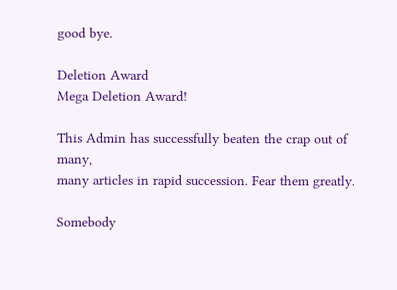good bye.

Deletion Award
Mega Deletion Award!

This Admin has successfully beaten the crap out of many,
many articles in rapid succession. Fear them greatly.

Somebody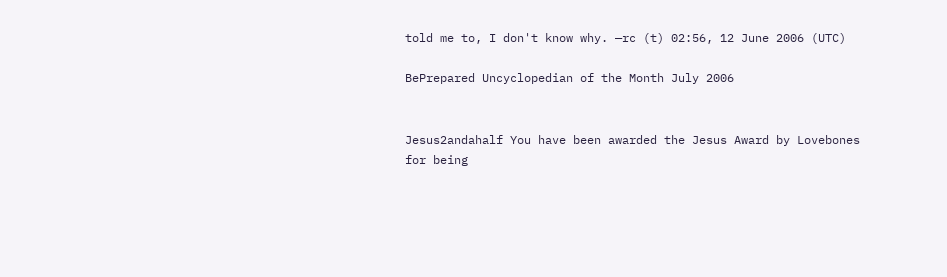told me to, I don't know why. —rc (t) 02:56, 12 June 2006 (UTC)

BePrepared Uncyclopedian of the Month July 2006


Jesus2andahalf You have been awarded the Jesus Award by Lovebones
for being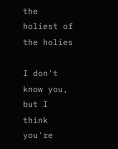the holiest of the holies

I don't know you, but I think you're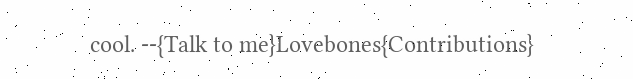cool. --{Talk to me}Lovebones{Contributions}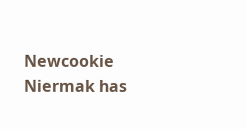Newcookie Niermak has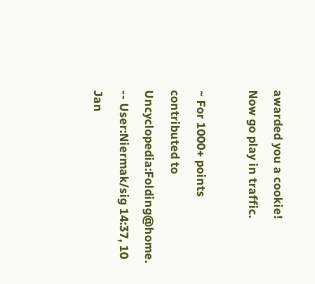awarded you a cookie!
Now go play in traffic.

~ For 1000+ points contributed to Uncyclopedia:Folding@home. -- User:Niermak/sig 14:37, 10 Jan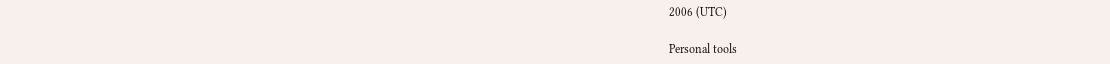2006 (UTC)

Personal tools